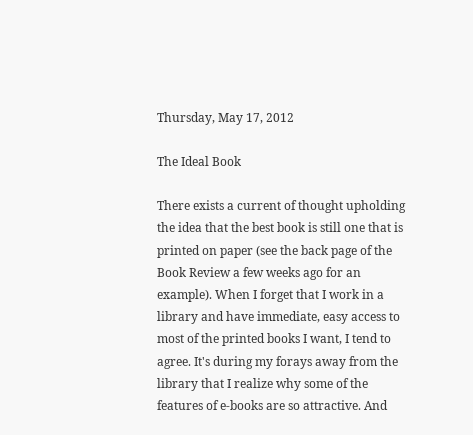Thursday, May 17, 2012

The Ideal Book

There exists a current of thought upholding the idea that the best book is still one that is printed on paper (see the back page of the Book Review a few weeks ago for an example). When I forget that I work in a library and have immediate, easy access to most of the printed books I want, I tend to agree. It's during my forays away from the library that I realize why some of the features of e-books are so attractive. And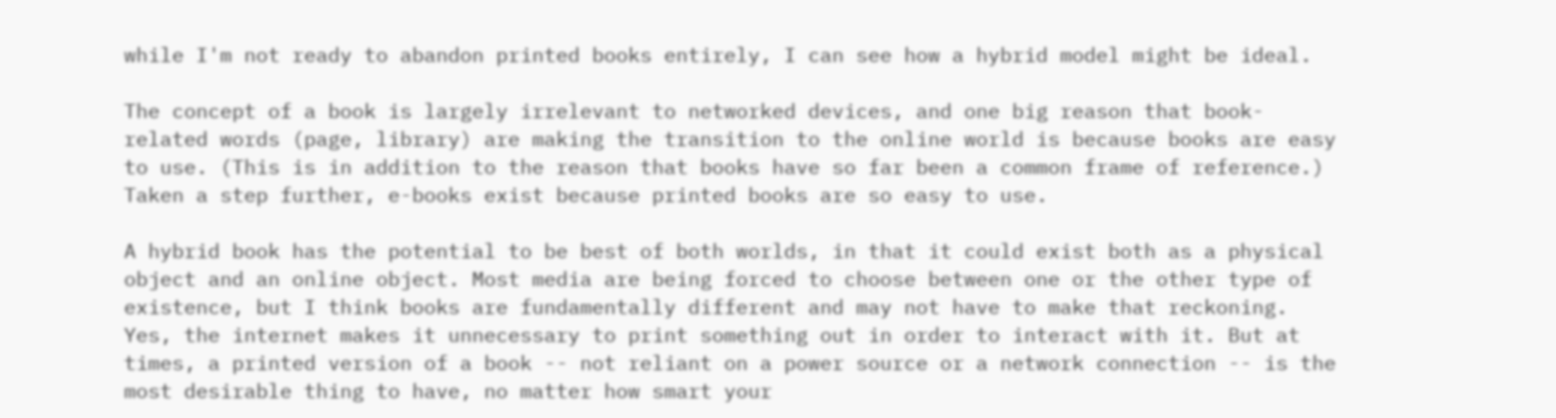while I'm not ready to abandon printed books entirely, I can see how a hybrid model might be ideal.

The concept of a book is largely irrelevant to networked devices, and one big reason that book-related words (page, library) are making the transition to the online world is because books are easy to use. (This is in addition to the reason that books have so far been a common frame of reference.) Taken a step further, e-books exist because printed books are so easy to use.

A hybrid book has the potential to be best of both worlds, in that it could exist both as a physical object and an online object. Most media are being forced to choose between one or the other type of existence, but I think books are fundamentally different and may not have to make that reckoning. Yes, the internet makes it unnecessary to print something out in order to interact with it. But at times, a printed version of a book -- not reliant on a power source or a network connection -- is the most desirable thing to have, no matter how smart your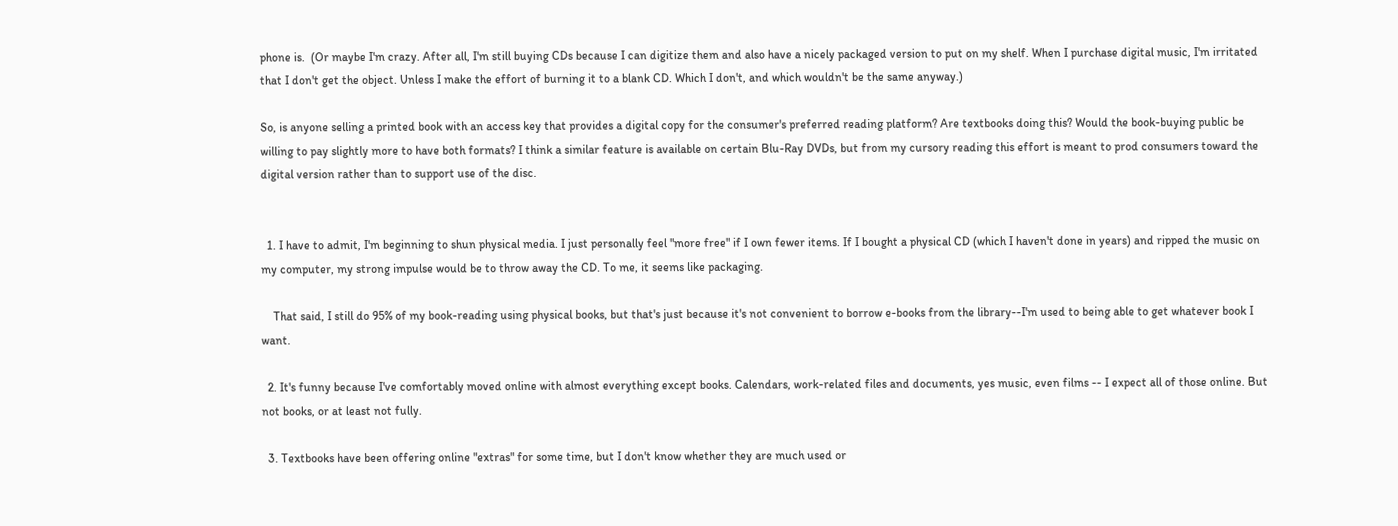phone is.  (Or maybe I'm crazy. After all, I'm still buying CDs because I can digitize them and also have a nicely packaged version to put on my shelf. When I purchase digital music, I'm irritated that I don't get the object. Unless I make the effort of burning it to a blank CD. Which I don't, and which wouldn't be the same anyway.)

So, is anyone selling a printed book with an access key that provides a digital copy for the consumer's preferred reading platform? Are textbooks doing this? Would the book-buying public be willing to pay slightly more to have both formats? I think a similar feature is available on certain Blu-Ray DVDs, but from my cursory reading this effort is meant to prod consumers toward the digital version rather than to support use of the disc.


  1. I have to admit, I'm beginning to shun physical media. I just personally feel "more free" if I own fewer items. If I bought a physical CD (which I haven't done in years) and ripped the music on my computer, my strong impulse would be to throw away the CD. To me, it seems like packaging.

    That said, I still do 95% of my book-reading using physical books, but that's just because it's not convenient to borrow e-books from the library--I'm used to being able to get whatever book I want.

  2. It's funny because I've comfortably moved online with almost everything except books. Calendars, work-related files and documents, yes music, even films -- I expect all of those online. But not books, or at least not fully.

  3. Textbooks have been offering online "extras" for some time, but I don't know whether they are much used or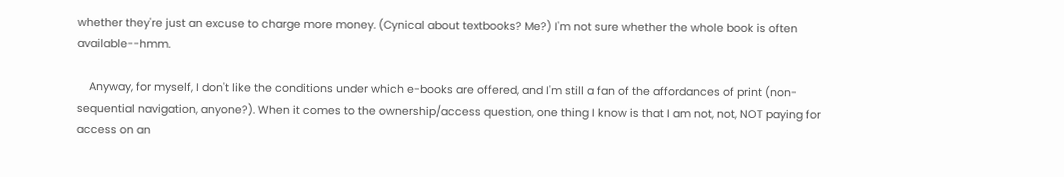whether they're just an excuse to charge more money. (Cynical about textbooks? Me?) I'm not sure whether the whole book is often available--hmm.

    Anyway, for myself, I don't like the conditions under which e-books are offered, and I'm still a fan of the affordances of print (non-sequential navigation, anyone?). When it comes to the ownership/access question, one thing I know is that I am not, not, NOT paying for access on an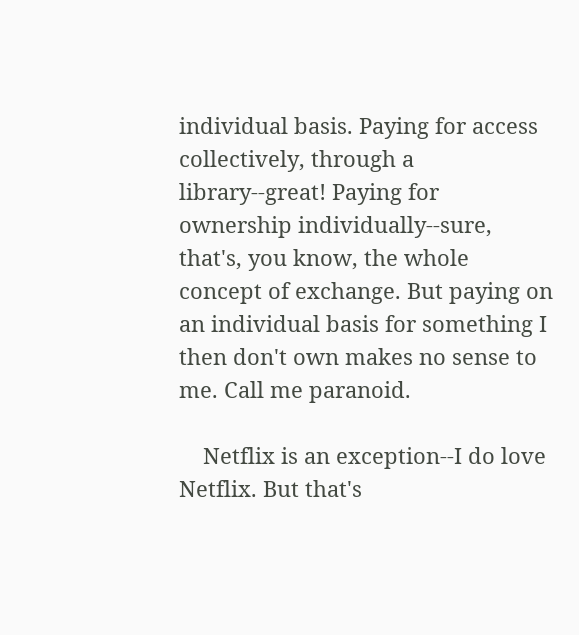individual basis. Paying for access collectively, through a library--great! Paying for ownership individually--sure, that's, you know, the whole concept of exchange. But paying on an individual basis for something I then don't own makes no sense to me. Call me paranoid.

    Netflix is an exception--I do love Netflix. But that's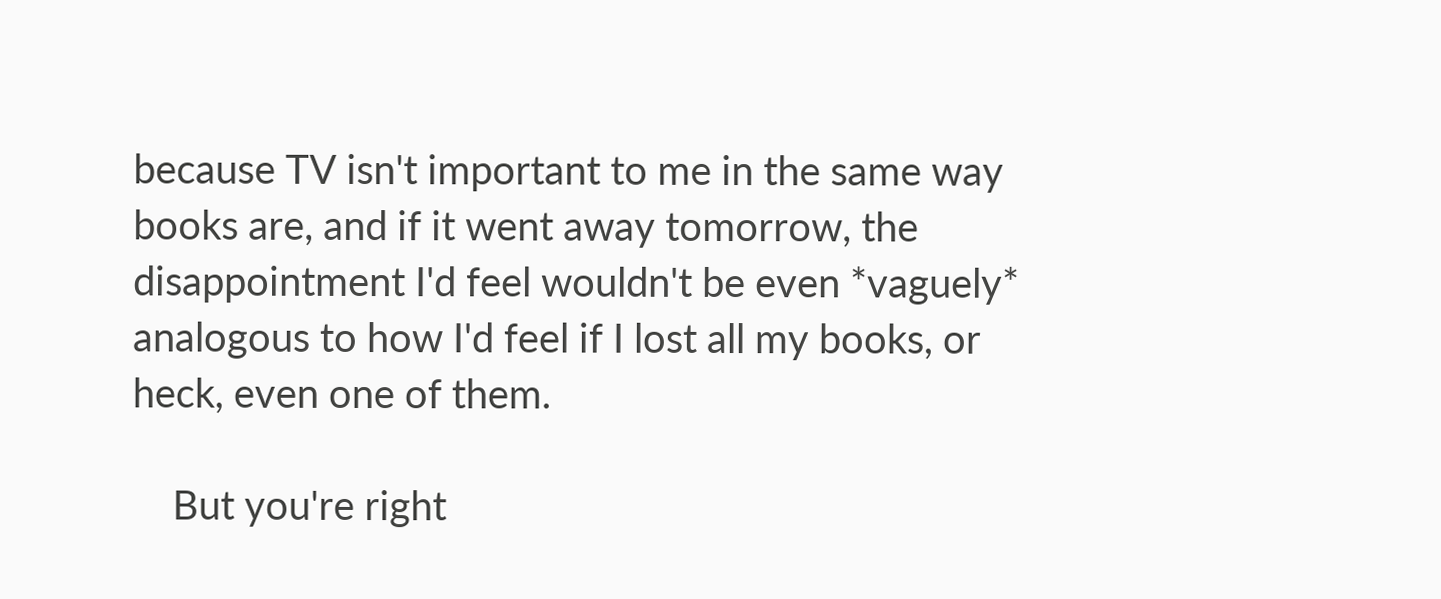because TV isn't important to me in the same way books are, and if it went away tomorrow, the disappointment I'd feel wouldn't be even *vaguely* analogous to how I'd feel if I lost all my books, or heck, even one of them.

    But you're right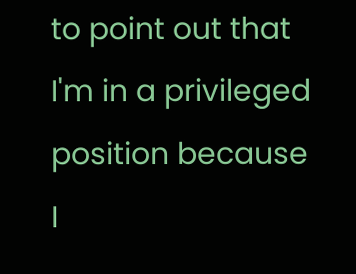to point out that I'm in a privileged position because I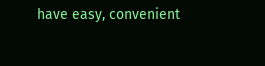have easy, convenient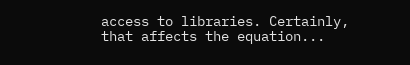access to libraries. Certainly, that affects the equation...